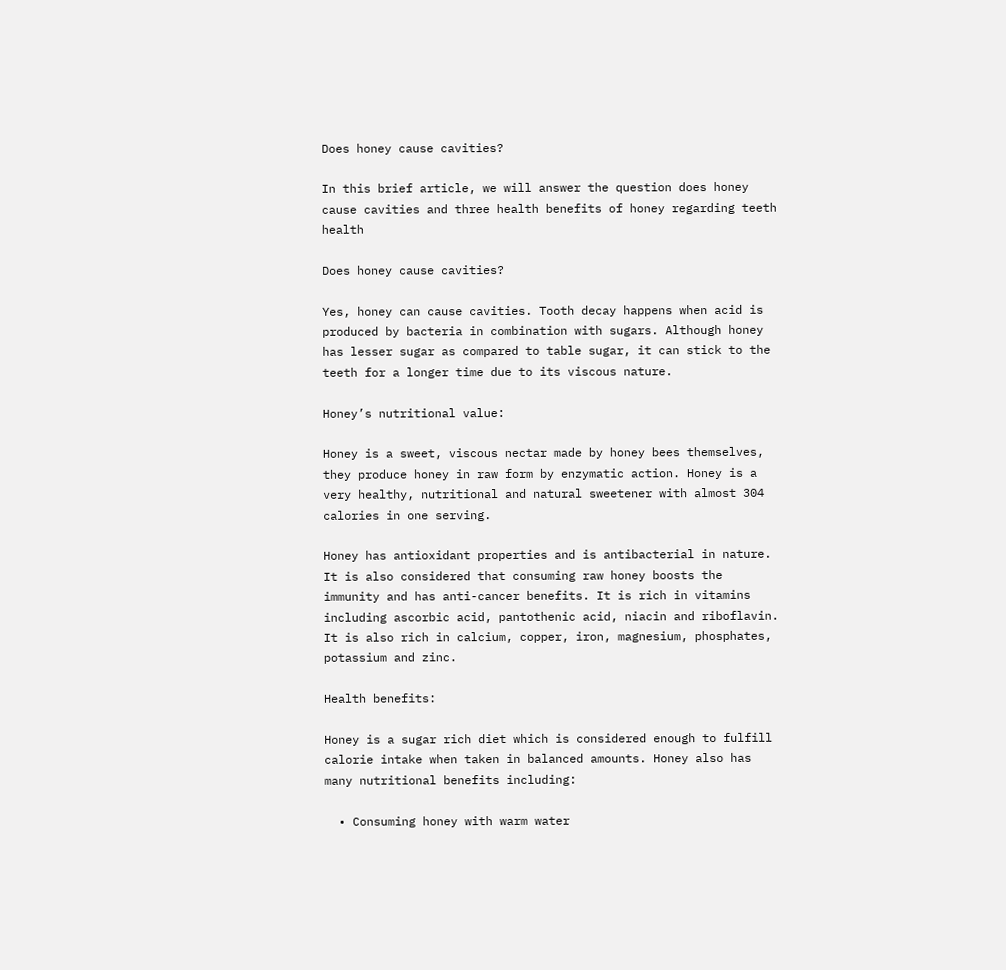Does honey cause cavities?

In this brief article, we will answer the question does honey cause cavities and three health benefits of honey regarding teeth health

Does honey cause cavities?

Yes, honey can cause cavities. Tooth decay happens when acid is produced by bacteria in combination with sugars. Although honey has lesser sugar as compared to table sugar, it can stick to the teeth for a longer time due to its viscous nature.

Honey’s nutritional value:

Honey is a sweet, viscous nectar made by honey bees themselves, they produce honey in raw form by enzymatic action. Honey is a very healthy, nutritional and natural sweetener with almost 304 calories in one serving.

Honey has antioxidant properties and is antibacterial in nature. It is also considered that consuming raw honey boosts the immunity and has anti-cancer benefits. It is rich in vitamins including ascorbic acid, pantothenic acid, niacin and riboflavin. It is also rich in calcium, copper, iron, magnesium, phosphates, potassium and zinc.

Health benefits:

Honey is a sugar rich diet which is considered enough to fulfill calorie intake when taken in balanced amounts. Honey also has many nutritional benefits including:

  • Consuming honey with warm water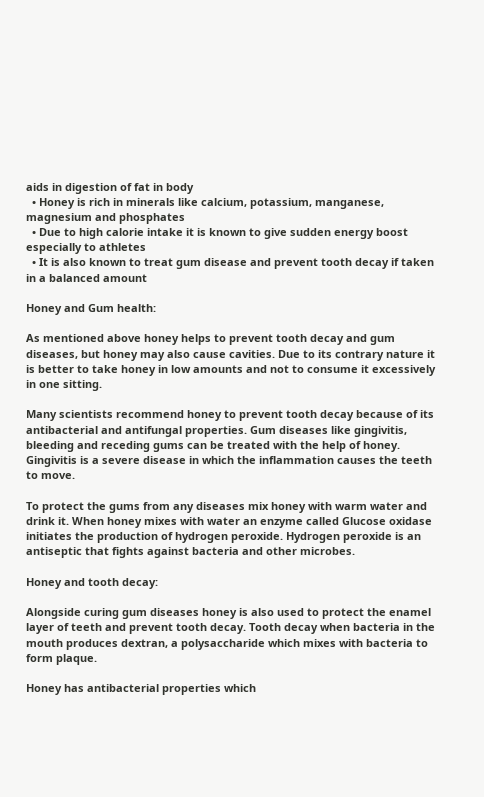aids in digestion of fat in body
  • Honey is rich in minerals like calcium, potassium, manganese, magnesium and phosphates
  • Due to high calorie intake it is known to give sudden energy boost especially to athletes
  • It is also known to treat gum disease and prevent tooth decay if taken in a balanced amount

Honey and Gum health:

As mentioned above honey helps to prevent tooth decay and gum diseases, but honey may also cause cavities. Due to its contrary nature it is better to take honey in low amounts and not to consume it excessively in one sitting.

Many scientists recommend honey to prevent tooth decay because of its antibacterial and antifungal properties. Gum diseases like gingivitis, bleeding and receding gums can be treated with the help of honey. Gingivitis is a severe disease in which the inflammation causes the teeth to move.

To protect the gums from any diseases mix honey with warm water and drink it. When honey mixes with water an enzyme called Glucose oxidase initiates the production of hydrogen peroxide. Hydrogen peroxide is an antiseptic that fights against bacteria and other microbes.

Honey and tooth decay:

Alongside curing gum diseases honey is also used to protect the enamel layer of teeth and prevent tooth decay. Tooth decay when bacteria in the mouth produces dextran, a polysaccharide which mixes with bacteria to form plaque.

Honey has antibacterial properties which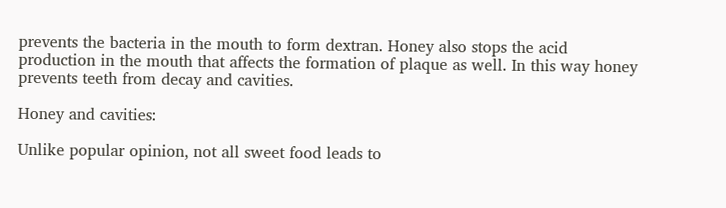prevents the bacteria in the mouth to form dextran. Honey also stops the acid production in the mouth that affects the formation of plaque as well. In this way honey prevents teeth from decay and cavities.

Honey and cavities:

Unlike popular opinion, not all sweet food leads to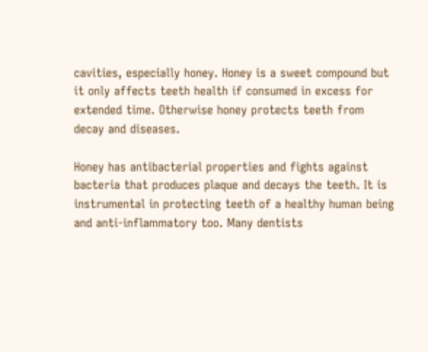cavities, especially honey. Honey is a sweet compound but it only affects teeth health if consumed in excess for extended time. Otherwise honey protects teeth from decay and diseases.

Honey has antibacterial properties and fights against bacteria that produces plaque and decays the teeth. It is instrumental in protecting teeth of a healthy human being and anti-inflammatory too. Many dentists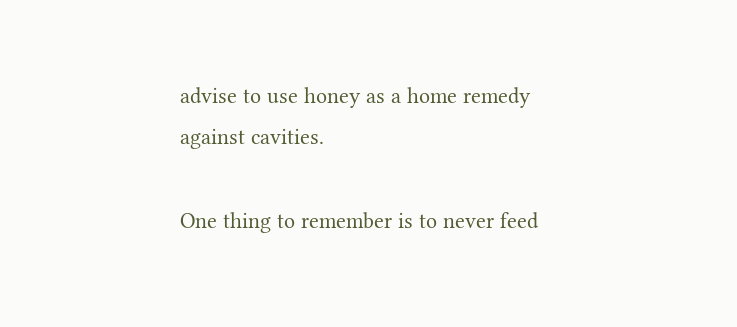advise to use honey as a home remedy against cavities.

One thing to remember is to never feed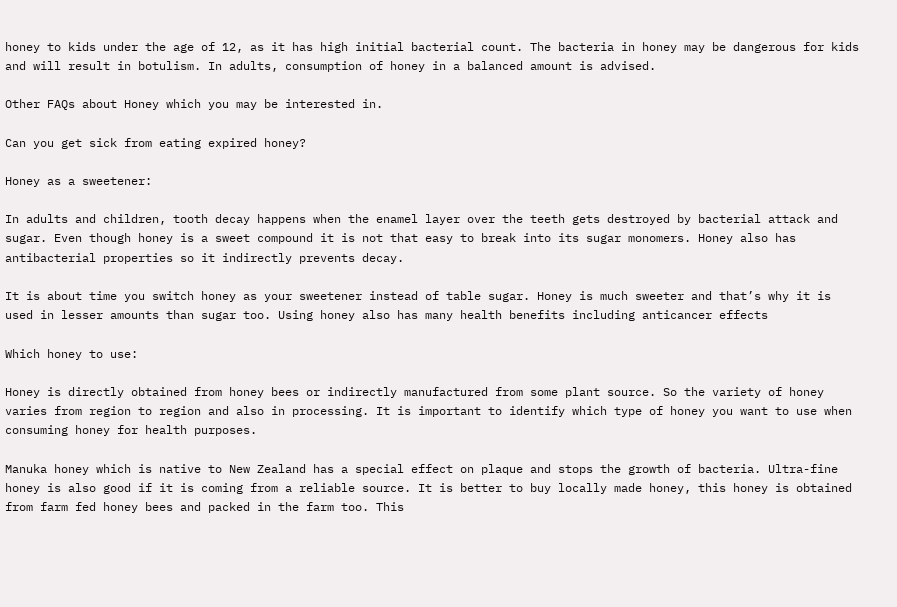honey to kids under the age of 12, as it has high initial bacterial count. The bacteria in honey may be dangerous for kids and will result in botulism. In adults, consumption of honey in a balanced amount is advised.

Other FAQs about Honey which you may be interested in.

Can you get sick from eating expired honey?

Honey as a sweetener:

In adults and children, tooth decay happens when the enamel layer over the teeth gets destroyed by bacterial attack and sugar. Even though honey is a sweet compound it is not that easy to break into its sugar monomers. Honey also has antibacterial properties so it indirectly prevents decay.

It is about time you switch honey as your sweetener instead of table sugar. Honey is much sweeter and that’s why it is used in lesser amounts than sugar too. Using honey also has many health benefits including anticancer effects

Which honey to use:

Honey is directly obtained from honey bees or indirectly manufactured from some plant source. So the variety of honey varies from region to region and also in processing. It is important to identify which type of honey you want to use when consuming honey for health purposes.

Manuka honey which is native to New Zealand has a special effect on plaque and stops the growth of bacteria. Ultra-fine honey is also good if it is coming from a reliable source. It is better to buy locally made honey, this honey is obtained from farm fed honey bees and packed in the farm too. This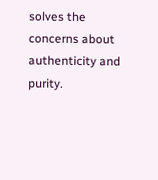solves the concerns about authenticity and purity.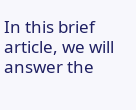In this brief article, we will answer the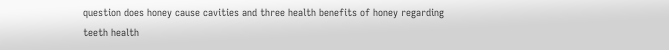question does honey cause cavities and three health benefits of honey regarding teeth health